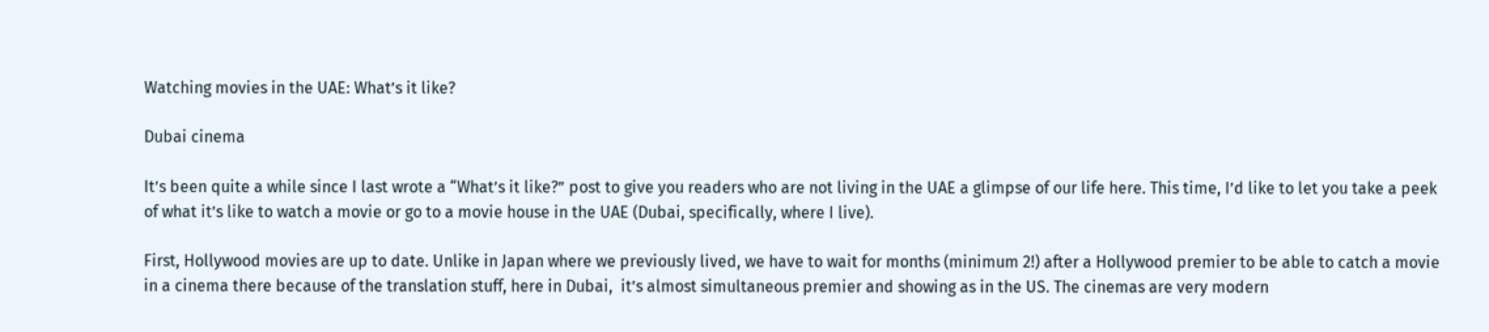Watching movies in the UAE: What’s it like?

Dubai cinema

It’s been quite a while since I last wrote a “What’s it like?” post to give you readers who are not living in the UAE a glimpse of our life here. This time, I’d like to let you take a peek of what it’s like to watch a movie or go to a movie house in the UAE (Dubai, specifically, where I live).

First, Hollywood movies are up to date. Unlike in Japan where we previously lived, we have to wait for months (minimum 2!) after a Hollywood premier to be able to catch a movie in a cinema there because of the translation stuff, here in Dubai,  it’s almost simultaneous premier and showing as in the US. The cinemas are very modern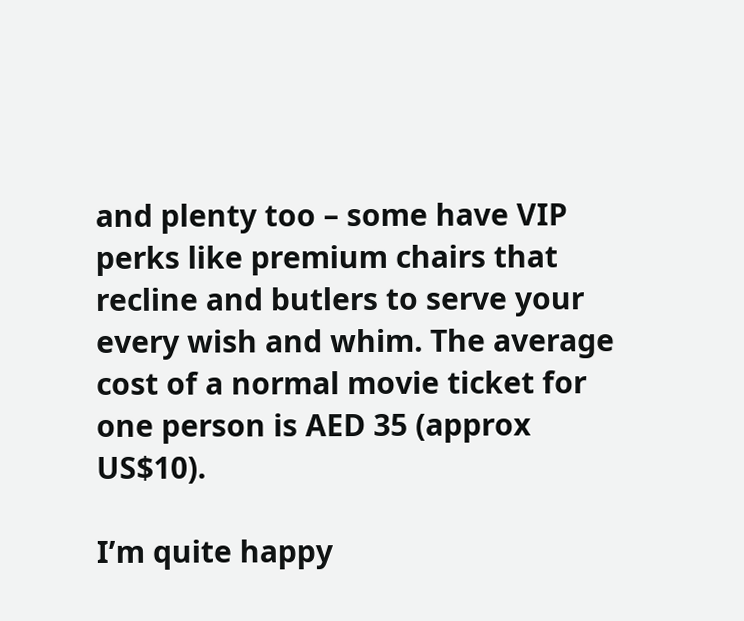and plenty too – some have VIP perks like premium chairs that recline and butlers to serve your every wish and whim. The average cost of a normal movie ticket for one person is AED 35 (approx US$10).

I’m quite happy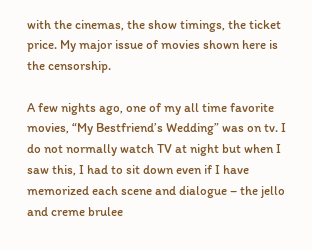with the cinemas, the show timings, the ticket price. My major issue of movies shown here is the censorship.

A few nights ago, one of my all time favorite movies, “My Bestfriend’s Wedding” was on tv. I do not normally watch TV at night but when I saw this, I had to sit down even if I have memorized each scene and dialogue – the jello and creme brulee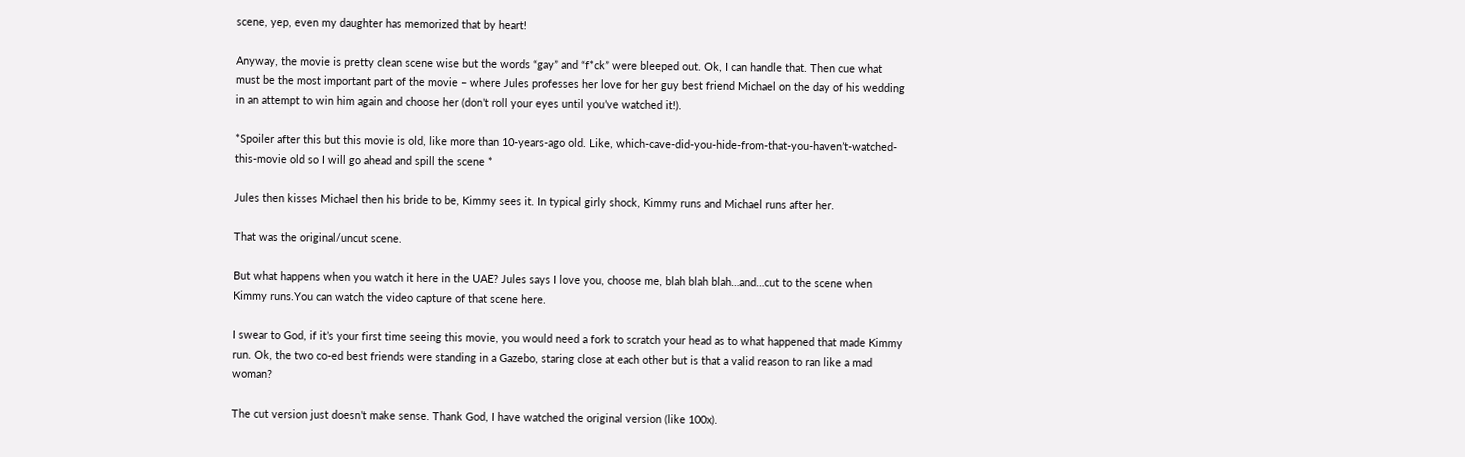scene, yep, even my daughter has memorized that by heart!

Anyway, the movie is pretty clean scene wise but the words “gay” and “f*ck” were bleeped out. Ok, I can handle that. Then cue what must be the most important part of the movie – where Jules professes her love for her guy best friend Michael on the day of his wedding in an attempt to win him again and choose her (don’t roll your eyes until you’ve watched it!).

*Spoiler after this but this movie is old, like more than 10-years-ago old. Like, which-cave-did-you-hide-from-that-you-haven’t-watched-this-movie old so I will go ahead and spill the scene *

Jules then kisses Michael then his bride to be, Kimmy sees it. In typical girly shock, Kimmy runs and Michael runs after her.

That was the original/uncut scene.

But what happens when you watch it here in the UAE? Jules says I love you, choose me, blah blah blah…and…cut to the scene when Kimmy runs.You can watch the video capture of that scene here.

I swear to God, if it’s your first time seeing this movie, you would need a fork to scratch your head as to what happened that made Kimmy run. Ok, the two co-ed best friends were standing in a Gazebo, staring close at each other but is that a valid reason to ran like a mad woman?

The cut version just doesn’t make sense. Thank God, I have watched the original version (like 100x).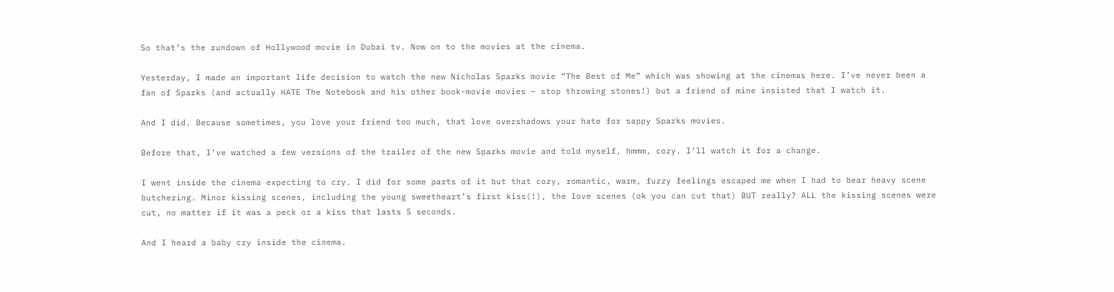So that’s the rundown of Hollywood movie in Dubai tv. Now on to the movies at the cinema.

Yesterday, I made an important life decision to watch the new Nicholas Sparks movie “The Best of Me” which was showing at the cinemas here. I’ve never been a fan of Sparks (and actually HATE The Notebook and his other book-movie movies – stop throwing stones!) but a friend of mine insisted that I watch it.

And I did. Because sometimes, you love your friend too much, that love overshadows your hate for sappy Sparks movies.

Before that, I’ve watched a few versions of the trailer of the new Sparks movie and told myself, hmmm, cozy. I’ll watch it for a change.

I went inside the cinema expecting to cry. I did for some parts of it but that cozy, romantic, warm, fuzzy feelings escaped me when I had to bear heavy scene butchering. Minor kissing scenes, including the young sweetheart’s first kiss(!), the love scenes (ok you can cut that) BUT really? ALL the kissing scenes were cut, no matter if it was a peck or a kiss that lasts 5 seconds.

And I heard a baby cry inside the cinema.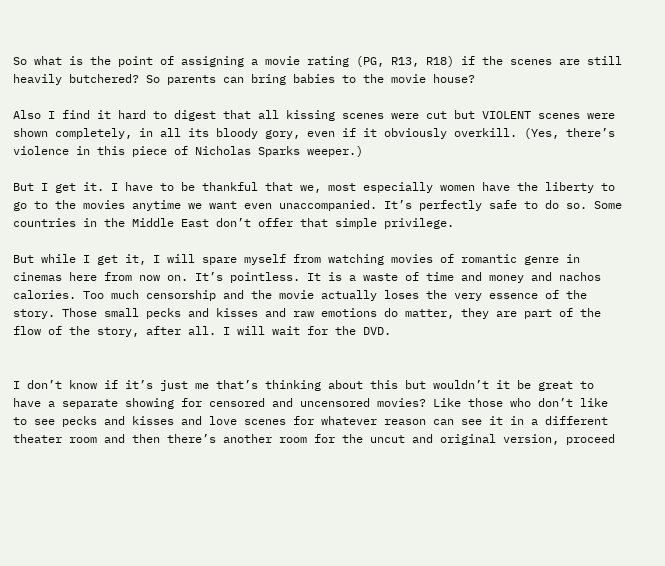So what is the point of assigning a movie rating (PG, R13, R18) if the scenes are still heavily butchered? So parents can bring babies to the movie house?

Also I find it hard to digest that all kissing scenes were cut but VIOLENT scenes were shown completely, in all its bloody gory, even if it obviously overkill. (Yes, there’s violence in this piece of Nicholas Sparks weeper.)

But I get it. I have to be thankful that we, most especially women have the liberty to go to the movies anytime we want even unaccompanied. It’s perfectly safe to do so. Some countries in the Middle East don’t offer that simple privilege.

But while I get it, I will spare myself from watching movies of romantic genre in cinemas here from now on. It’s pointless. It is a waste of time and money and nachos calories. Too much censorship and the movie actually loses the very essence of the story. Those small pecks and kisses and raw emotions do matter, they are part of the flow of the story, after all. I will wait for the DVD.


I don’t know if it’s just me that’s thinking about this but wouldn’t it be great to have a separate showing for censored and uncensored movies? Like those who don’t like to see pecks and kisses and love scenes for whatever reason can see it in a different theater room and then there’s another room for the uncut and original version, proceed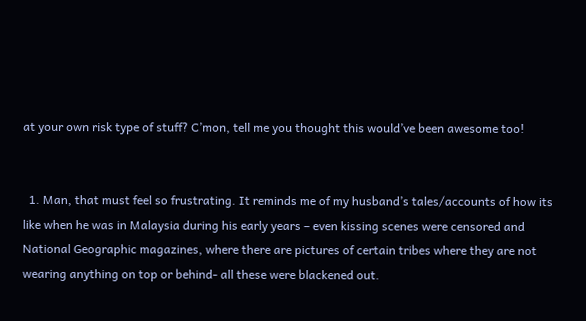at your own risk type of stuff? C’mon, tell me you thought this would’ve been awesome too!


  1. Man, that must feel so frustrating. It reminds me of my husband’s tales/accounts of how its like when he was in Malaysia during his early years – even kissing scenes were censored and National Geographic magazines, where there are pictures of certain tribes where they are not wearing anything on top or behind- all these were blackened out.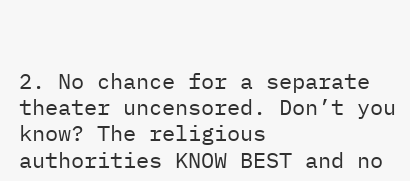2. No chance for a separate theater uncensored. Don’t you know? The religious authorities KNOW BEST and no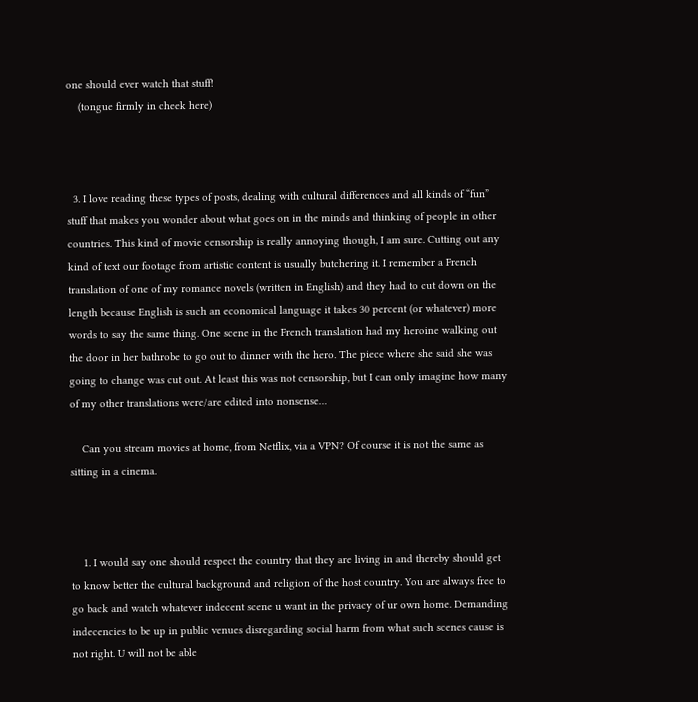one should ever watch that stuff!
    (tongue firmly in cheek here)



  3. I love reading these types of posts, dealing with cultural differences and all kinds of “fun” stuff that makes you wonder about what goes on in the minds and thinking of people in other countries. This kind of movie censorship is really annoying though, I am sure. Cutting out any kind of text our footage from artistic content is usually butchering it. I remember a French translation of one of my romance novels (written in English) and they had to cut down on the length because English is such an economical language it takes 30 percent (or whatever) more words to say the same thing. One scene in the French translation had my heroine walking out the door in her bathrobe to go out to dinner with the hero. The piece where she said she was going to change was cut out. At least this was not censorship, but I can only imagine how many of my other translations were/are edited into nonsense…

    Can you stream movies at home, from Netflix, via a VPN? Of course it is not the same as sitting in a cinema.



    1. I would say one should respect the country that they are living in and thereby should get to know better the cultural background and religion of the host country. You are always free to go back and watch whatever indecent scene u want in the privacy of ur own home. Demanding indecencies to be up in public venues disregarding social harm from what such scenes cause is not right. U will not be able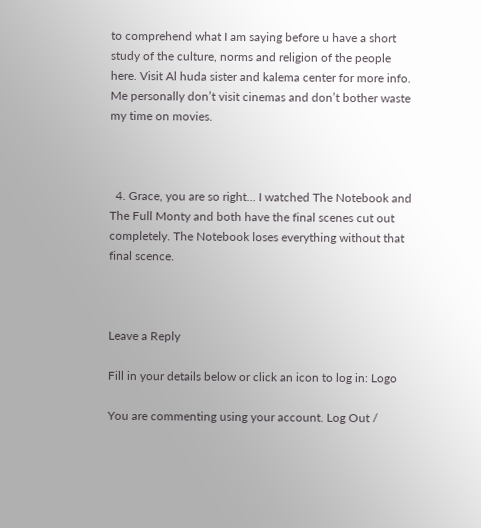to comprehend what I am saying before u have a short study of the culture, norms and religion of the people here. Visit Al huda sister and kalema center for more info. Me personally don’t visit cinemas and don’t bother waste my time on movies.



  4. Grace, you are so right… I watched The Notebook and The Full Monty and both have the final scenes cut out completely. The Notebook loses everything without that final scence.



Leave a Reply

Fill in your details below or click an icon to log in: Logo

You are commenting using your account. Log Out /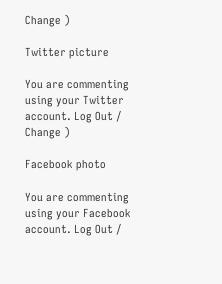Change )

Twitter picture

You are commenting using your Twitter account. Log Out /  Change )

Facebook photo

You are commenting using your Facebook account. Log Out /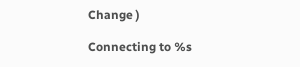Change )

Connecting to %s